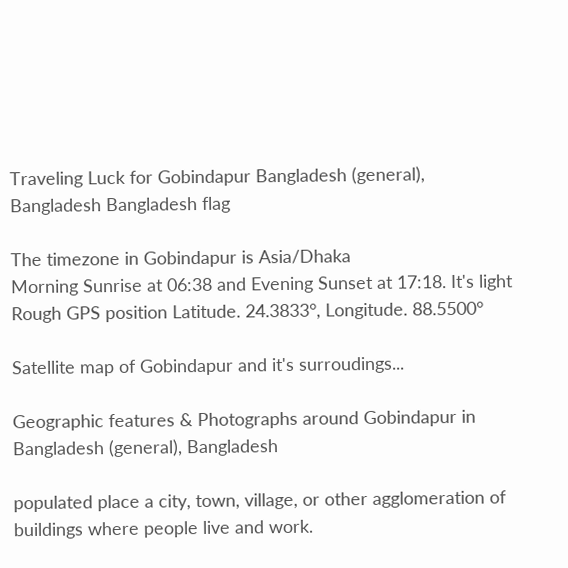Traveling Luck for Gobindapur Bangladesh (general), Bangladesh Bangladesh flag

The timezone in Gobindapur is Asia/Dhaka
Morning Sunrise at 06:38 and Evening Sunset at 17:18. It's light
Rough GPS position Latitude. 24.3833°, Longitude. 88.5500°

Satellite map of Gobindapur and it's surroudings...

Geographic features & Photographs around Gobindapur in Bangladesh (general), Bangladesh

populated place a city, town, village, or other agglomeration of buildings where people live and work.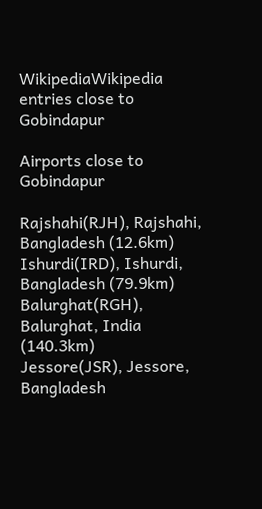WikipediaWikipedia entries close to Gobindapur

Airports close to Gobindapur

Rajshahi(RJH), Rajshahi, Bangladesh (12.6km)
Ishurdi(IRD), Ishurdi, Bangladesh (79.9km)
Balurghat(RGH), Balurghat, India (140.3km)
Jessore(JSR), Jessore, Bangladesh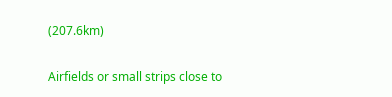(207.6km)

Airfields or small strips close to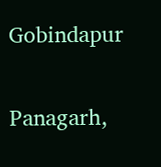Gobindapur

Panagarh,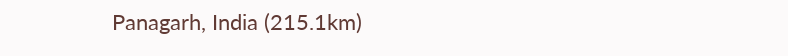Panagarh, India (215.1km)